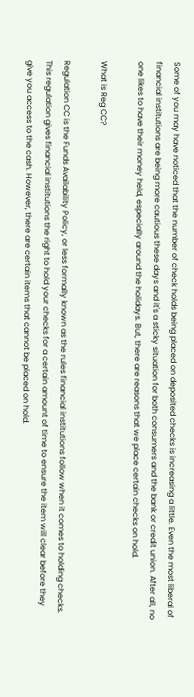Some of you may have noticed that the number of check holds being placed on deposited checks is increasing a little. Even the most liberal of financial institutions are being more cautious these days and it's a sticky situation for both consumers and the bank or credit union. After all, no one likes to have their money held, especially around the holidays. But, there are reasons that we place certain checks on hold.

What is Reg CC?

Regulation CC is the Funds Availability Policy, or less formally known as the rules financial institutions follow when it comes to holding checks. This regulation gives financial institutions the right to hold your checks for a certain amount of time to ensure the item will clear before they give you access to the cash. However, there are certain items that cannot be placed on hold.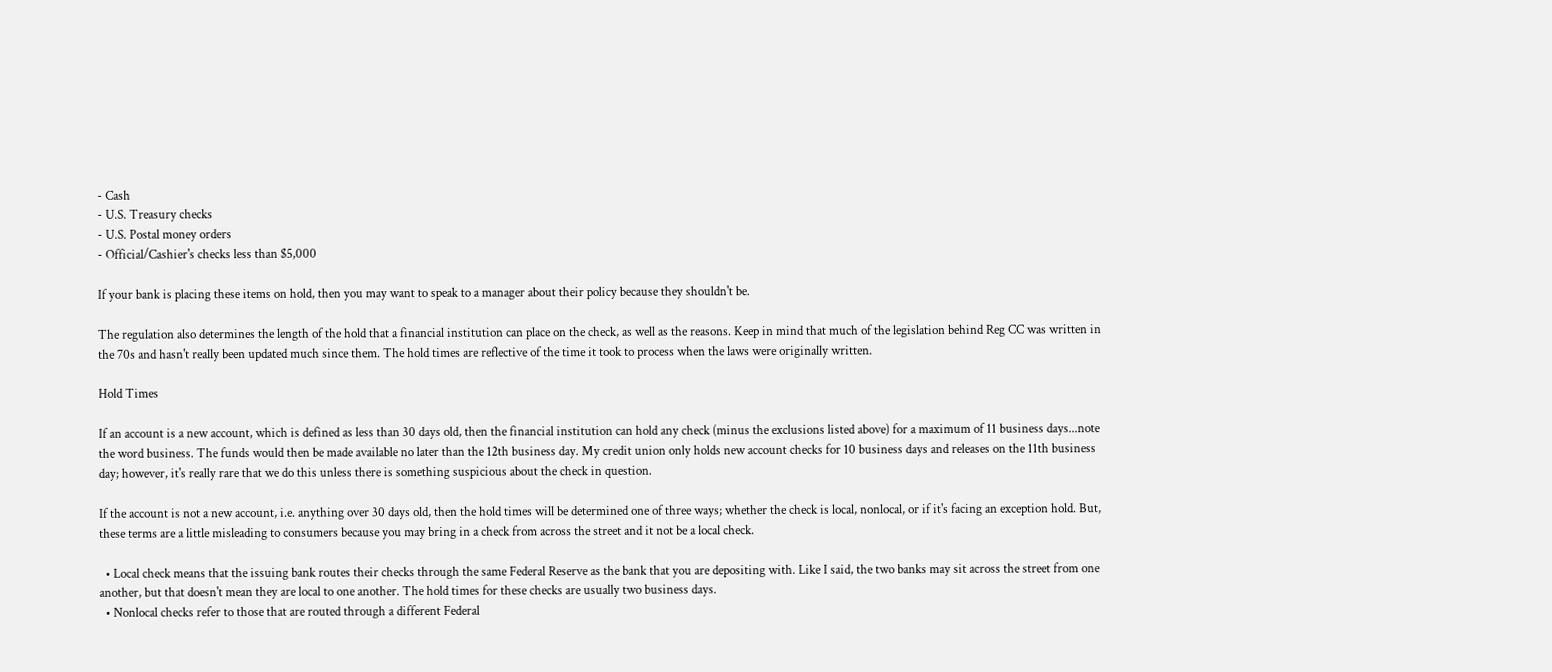- Cash
- U.S. Treasury checks
- U.S. Postal money orders
- Official/Cashier's checks less than $5,000

If your bank is placing these items on hold, then you may want to speak to a manager about their policy because they shouldn't be.

The regulation also determines the length of the hold that a financial institution can place on the check, as well as the reasons. Keep in mind that much of the legislation behind Reg CC was written in the 70s and hasn't really been updated much since them. The hold times are reflective of the time it took to process when the laws were originally written.

Hold Times

If an account is a new account, which is defined as less than 30 days old, then the financial institution can hold any check (minus the exclusions listed above) for a maximum of 11 business days...note the word business. The funds would then be made available no later than the 12th business day. My credit union only holds new account checks for 10 business days and releases on the 11th business day; however, it's really rare that we do this unless there is something suspicious about the check in question.

If the account is not a new account, i.e. anything over 30 days old, then the hold times will be determined one of three ways; whether the check is local, nonlocal, or if it's facing an exception hold. But, these terms are a little misleading to consumers because you may bring in a check from across the street and it not be a local check.

  • Local check means that the issuing bank routes their checks through the same Federal Reserve as the bank that you are depositing with. Like I said, the two banks may sit across the street from one another, but that doesn't mean they are local to one another. The hold times for these checks are usually two business days.
  • Nonlocal checks refer to those that are routed through a different Federal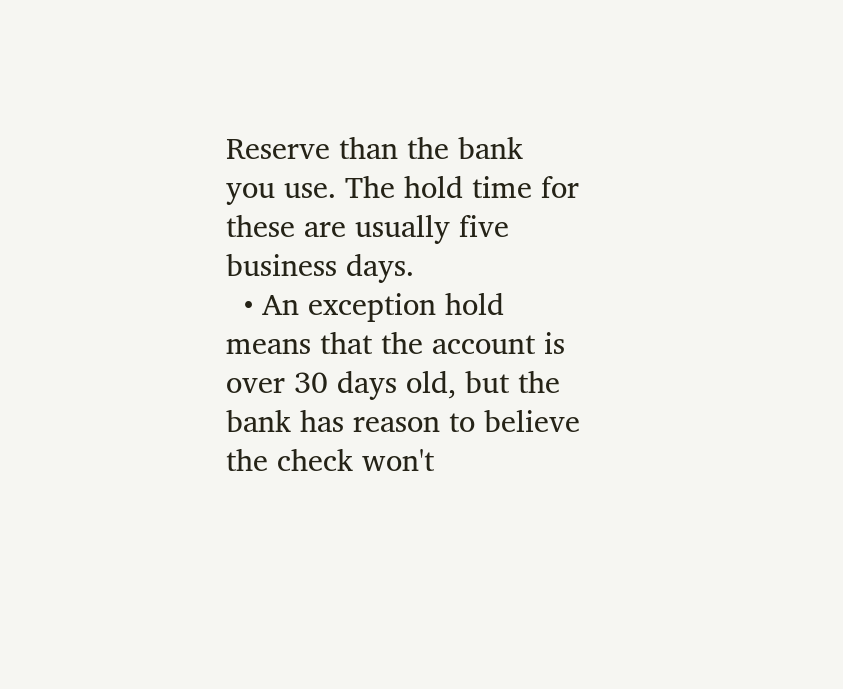Reserve than the bank you use. The hold time for these are usually five business days.
  • An exception hold means that the account is over 30 days old, but the bank has reason to believe the check won't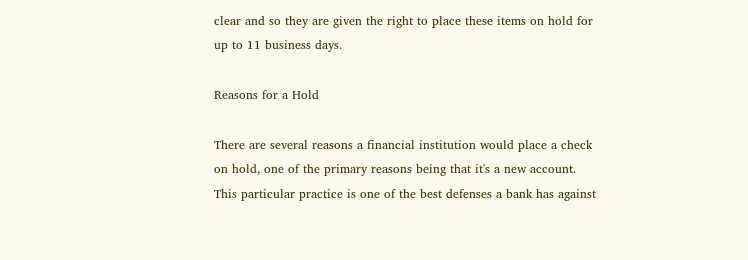clear and so they are given the right to place these items on hold for up to 11 business days.

Reasons for a Hold

There are several reasons a financial institution would place a check on hold, one of the primary reasons being that it's a new account. This particular practice is one of the best defenses a bank has against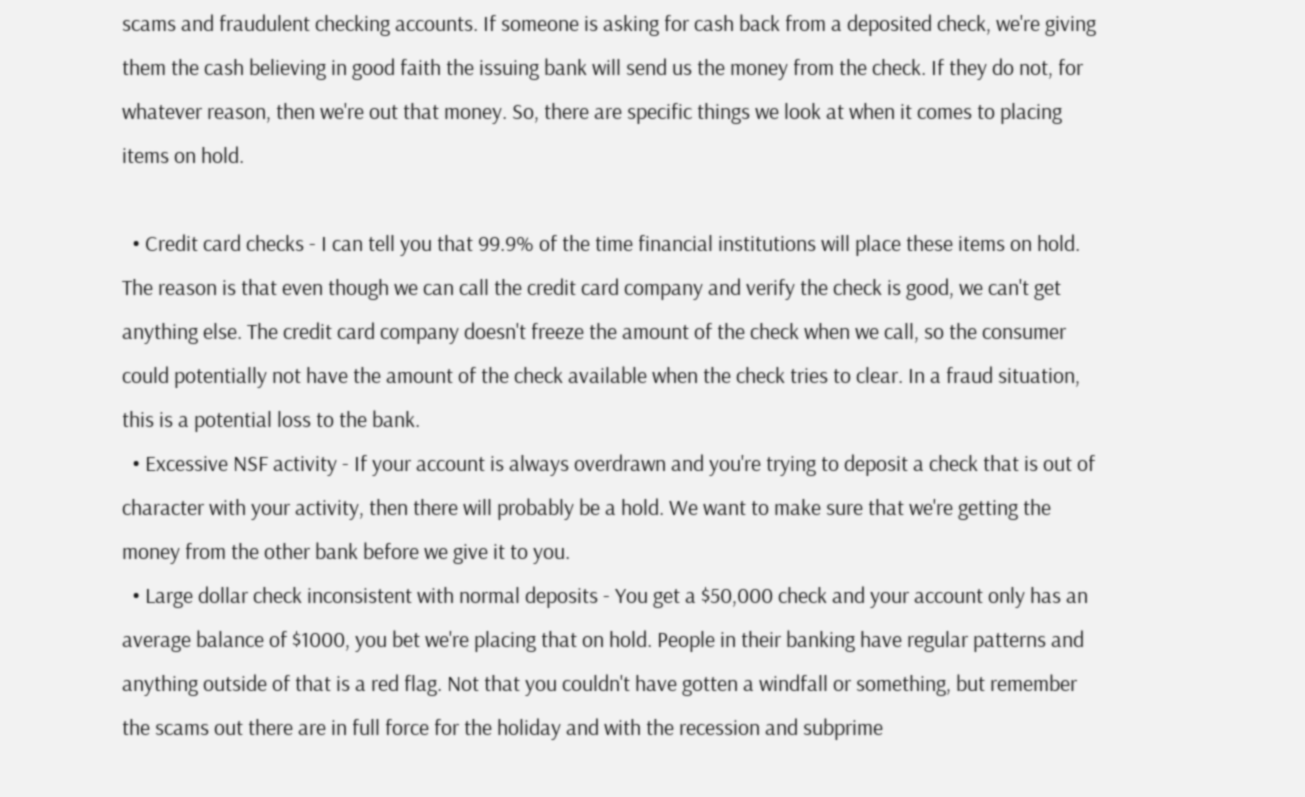scams and fraudulent checking accounts. If someone is asking for cash back from a deposited check, we're giving them the cash believing in good faith the issuing bank will send us the money from the check. If they do not, for whatever reason, then we're out that money. So, there are specific things we look at when it comes to placing items on hold.

  • Credit card checks - I can tell you that 99.9% of the time financial institutions will place these items on hold. The reason is that even though we can call the credit card company and verify the check is good, we can't get anything else. The credit card company doesn't freeze the amount of the check when we call, so the consumer could potentially not have the amount of the check available when the check tries to clear. In a fraud situation, this is a potential loss to the bank.
  • Excessive NSF activity - If your account is always overdrawn and you're trying to deposit a check that is out of character with your activity, then there will probably be a hold. We want to make sure that we're getting the money from the other bank before we give it to you.
  • Large dollar check inconsistent with normal deposits - You get a $50,000 check and your account only has an average balance of $1000, you bet we're placing that on hold. People in their banking have regular patterns and anything outside of that is a red flag. Not that you couldn't have gotten a windfall or something, but remember the scams out there are in full force for the holiday and with the recession and subprime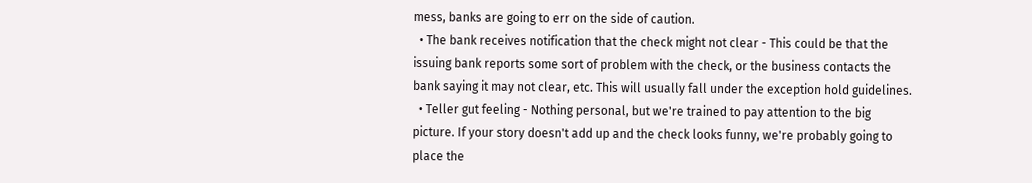mess, banks are going to err on the side of caution.
  • The bank receives notification that the check might not clear - This could be that the issuing bank reports some sort of problem with the check, or the business contacts the bank saying it may not clear, etc. This will usually fall under the exception hold guidelines.
  • Teller gut feeling - Nothing personal, but we're trained to pay attention to the big picture. If your story doesn't add up and the check looks funny, we're probably going to place the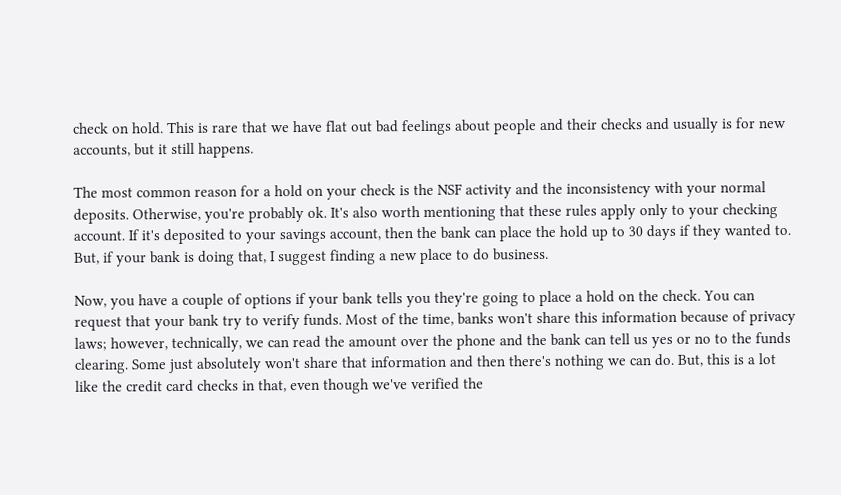check on hold. This is rare that we have flat out bad feelings about people and their checks and usually is for new accounts, but it still happens.

The most common reason for a hold on your check is the NSF activity and the inconsistency with your normal deposits. Otherwise, you're probably ok. It's also worth mentioning that these rules apply only to your checking account. If it's deposited to your savings account, then the bank can place the hold up to 30 days if they wanted to. But, if your bank is doing that, I suggest finding a new place to do business.

Now, you have a couple of options if your bank tells you they're going to place a hold on the check. You can request that your bank try to verify funds. Most of the time, banks won't share this information because of privacy laws; however, technically, we can read the amount over the phone and the bank can tell us yes or no to the funds clearing. Some just absolutely won't share that information and then there's nothing we can do. But, this is a lot like the credit card checks in that, even though we've verified the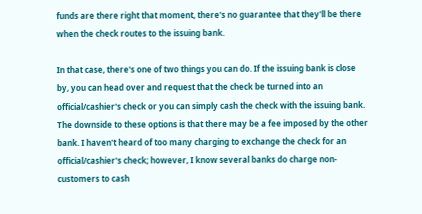funds are there right that moment, there's no guarantee that they'll be there when the check routes to the issuing bank.

In that case, there's one of two things you can do. If the issuing bank is close by, you can head over and request that the check be turned into an official/cashier's check or you can simply cash the check with the issuing bank. The downside to these options is that there may be a fee imposed by the other bank. I haven't heard of too many charging to exchange the check for an official/cashier's check; however, I know several banks do charge non-customers to cash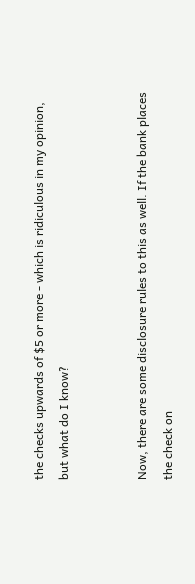the checks upwards of $5 or more - which is ridiculous in my opinion, but what do I know?


Now, there are some disclosure rules to this as well. If the bank places the check on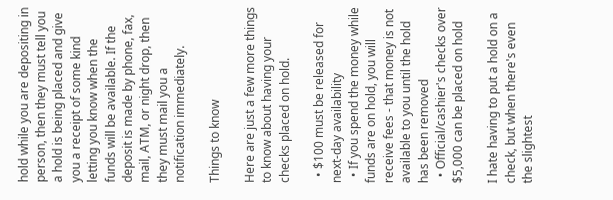hold while you are depositing in person, then they must tell you a hold is being placed and give you a receipt of some kind letting you know when the funds will be available. If the deposit is made by phone, fax, mail, ATM, or night drop, then they must mail you a notification immediately.

Things to know

Here are just a few more things to know about having your checks placed on hold.

  • $100 must be released for next-day availability
  • If you spend the money while funds are on hold, you will receive fees - that money is not available to you until the hold has been removed
  • Official/cashier's checks over $5,000 can be placed on hold

I hate having to put a hold on a check, but when there's even the slightest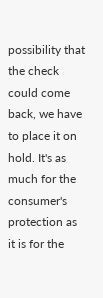possibility that the check could come back, we have to place it on hold. It's as much for the consumer's protection as it is for the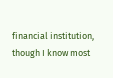financial institution, though I know most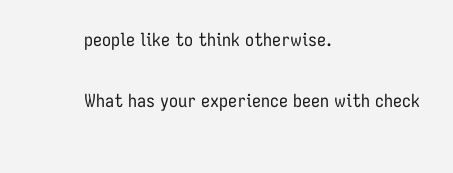people like to think otherwise.

What has your experience been with check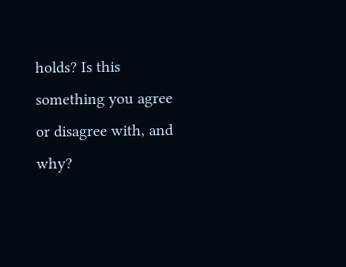holds? Is this something you agree or disagree with, and why?